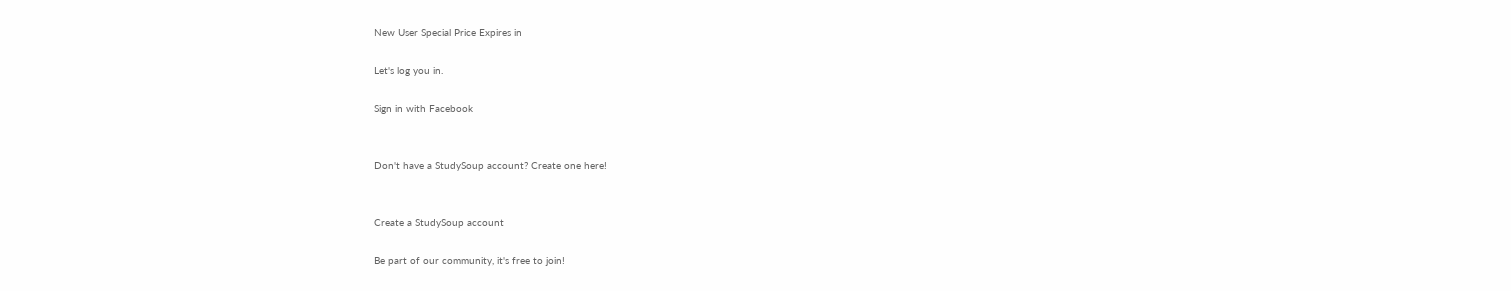New User Special Price Expires in

Let's log you in.

Sign in with Facebook


Don't have a StudySoup account? Create one here!


Create a StudySoup account

Be part of our community, it's free to join!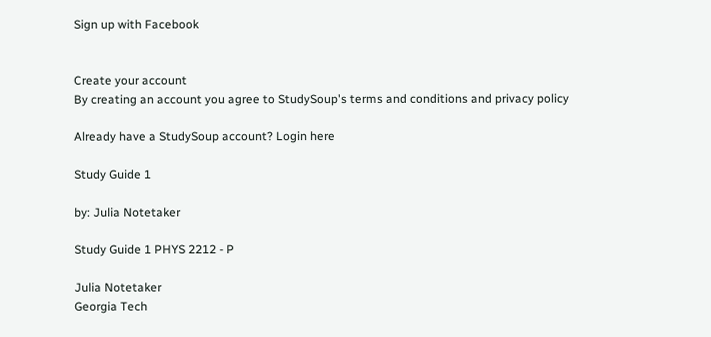Sign up with Facebook


Create your account
By creating an account you agree to StudySoup's terms and conditions and privacy policy

Already have a StudySoup account? Login here

Study Guide 1

by: Julia Notetaker

Study Guide 1 PHYS 2212 - P

Julia Notetaker
Georgia Tech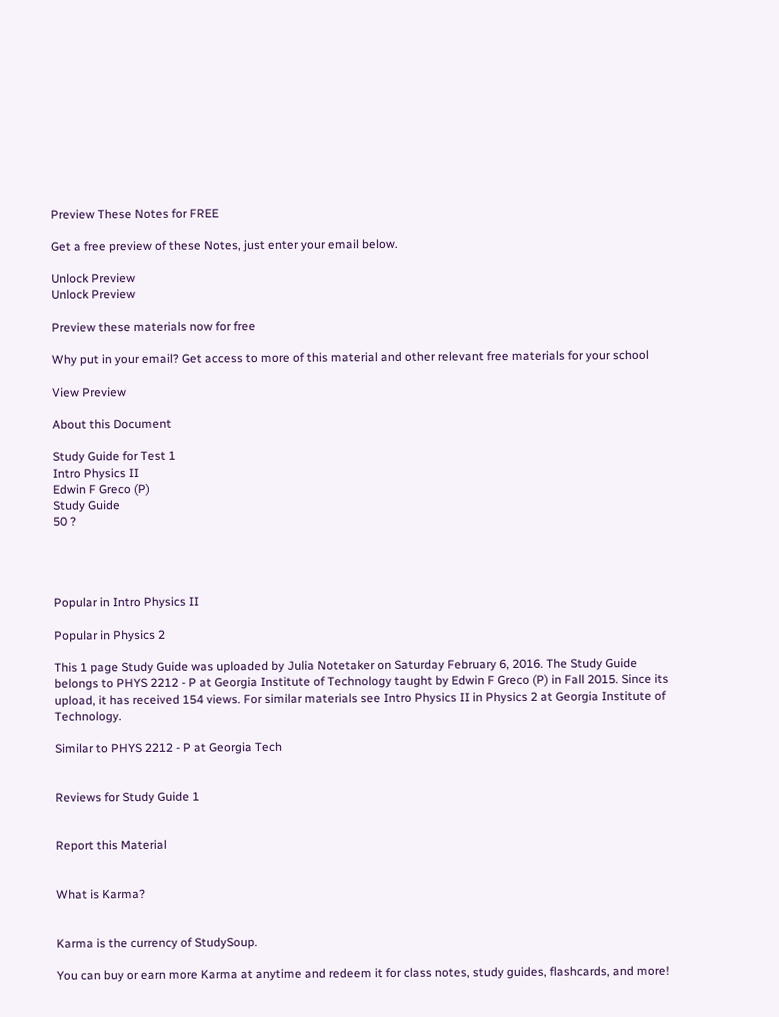Preview These Notes for FREE

Get a free preview of these Notes, just enter your email below.

Unlock Preview
Unlock Preview

Preview these materials now for free

Why put in your email? Get access to more of this material and other relevant free materials for your school

View Preview

About this Document

Study Guide for Test 1
Intro Physics II
Edwin F Greco (P)
Study Guide
50 ?




Popular in Intro Physics II

Popular in Physics 2

This 1 page Study Guide was uploaded by Julia Notetaker on Saturday February 6, 2016. The Study Guide belongs to PHYS 2212 - P at Georgia Institute of Technology taught by Edwin F Greco (P) in Fall 2015. Since its upload, it has received 154 views. For similar materials see Intro Physics II in Physics 2 at Georgia Institute of Technology.

Similar to PHYS 2212 - P at Georgia Tech


Reviews for Study Guide 1


Report this Material


What is Karma?


Karma is the currency of StudySoup.

You can buy or earn more Karma at anytime and redeem it for class notes, study guides, flashcards, and more!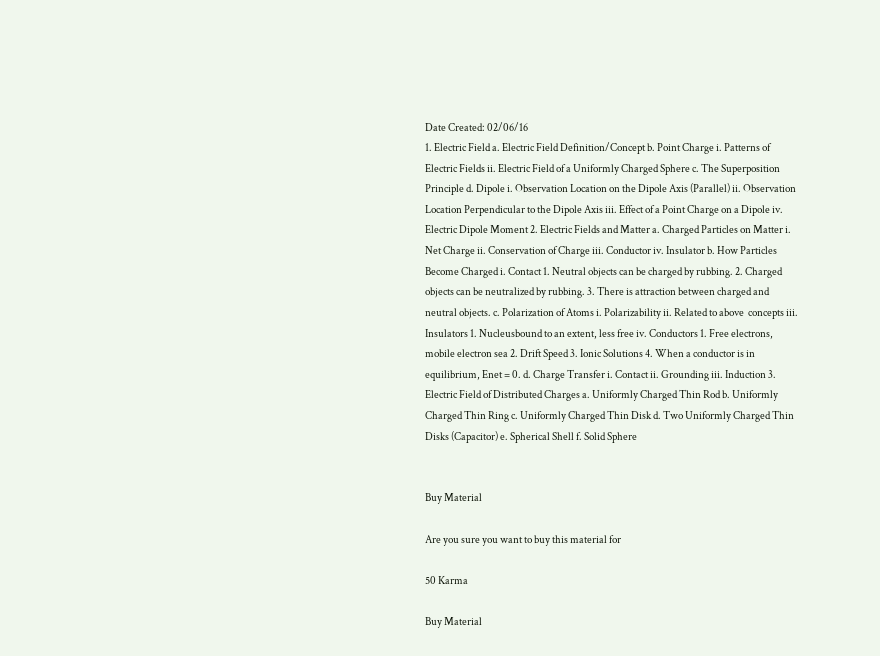Date Created: 02/06/16
1. Electric Field a. Electric Field Definition/Concept b. Point Charge i. Patterns of Electric Fields ii. Electric Field of a Uniformly Charged Sphere c. The Superposition Principle d. Dipole i. Observation Location on the Dipole Axis (Parallel) ii. Observation Location Perpendicular to the Dipole Axis iii. Effect of a Point Charge on a Dipole iv. Electric Dipole Moment 2. Electric Fields and Matter a. Charged Particles on Matter i. Net Charge ii. Conservation of Charge iii. Conductor iv. Insulator b. How Particles Become Charged i. Contact 1. Neutral objects can be charged by rubbing. 2. Charged objects can be neutralized by rubbing. 3. There is attraction between charged and neutral objects. c. Polarization of Atoms i. Polarizability ii. Related to above  concepts iii. Insulators 1. Nucleusbound to an extent, less free iv. Conductors 1. Free electrons, mobile electron sea 2. Drift Speed 3. Ionic Solutions 4. When a conductor is in equilibrium, Enet = 0. d. Charge Transfer i. Contact ii. Grounding iii. Induction 3. Electric Field of Distributed Charges a. Uniformly Charged Thin Rod b. Uniformly Charged Thin Ring c. Uniformly Charged Thin Disk d. Two Uniformly Charged Thin Disks (Capacitor) e. Spherical Shell f. Solid Sphere


Buy Material

Are you sure you want to buy this material for

50 Karma

Buy Material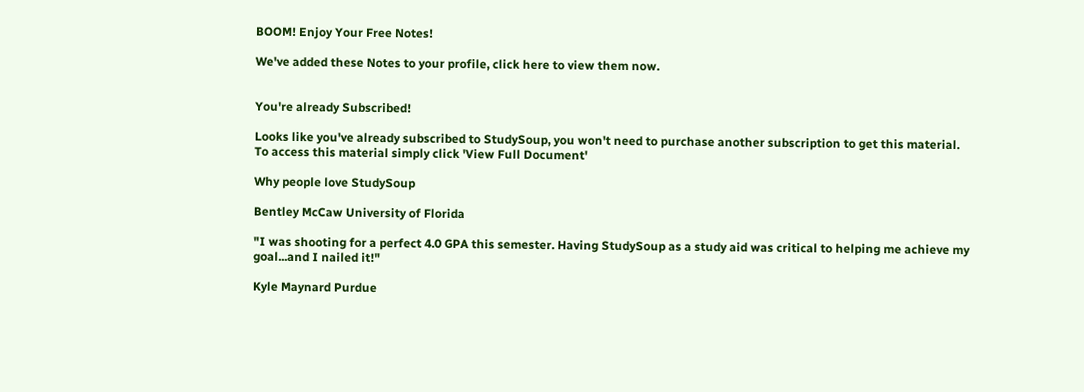BOOM! Enjoy Your Free Notes!

We've added these Notes to your profile, click here to view them now.


You're already Subscribed!

Looks like you've already subscribed to StudySoup, you won't need to purchase another subscription to get this material. To access this material simply click 'View Full Document'

Why people love StudySoup

Bentley McCaw University of Florida

"I was shooting for a perfect 4.0 GPA this semester. Having StudySoup as a study aid was critical to helping me achieve my goal...and I nailed it!"

Kyle Maynard Purdue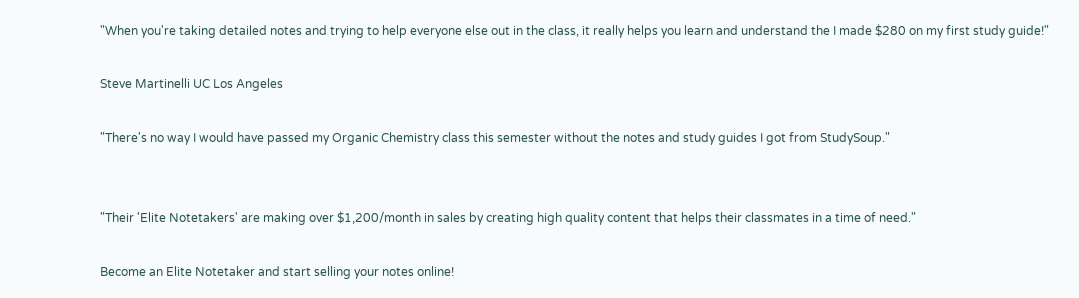"When you're taking detailed notes and trying to help everyone else out in the class, it really helps you learn and understand the I made $280 on my first study guide!"

Steve Martinelli UC Los Angeles

"There's no way I would have passed my Organic Chemistry class this semester without the notes and study guides I got from StudySoup."


"Their 'Elite Notetakers' are making over $1,200/month in sales by creating high quality content that helps their classmates in a time of need."

Become an Elite Notetaker and start selling your notes online!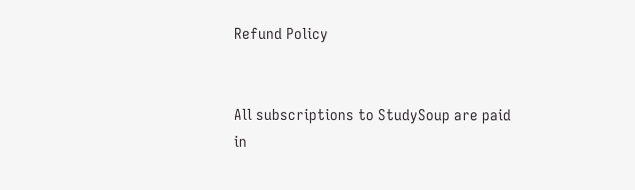Refund Policy


All subscriptions to StudySoup are paid in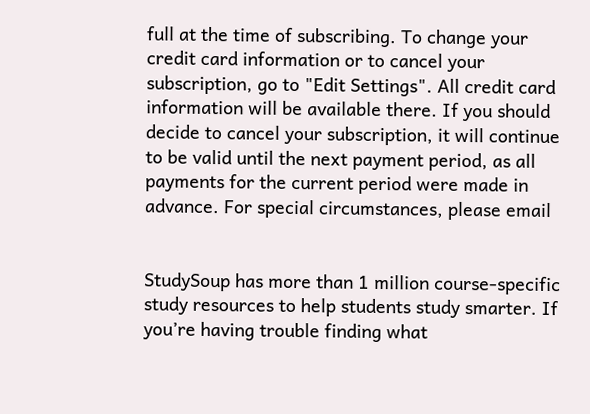full at the time of subscribing. To change your credit card information or to cancel your subscription, go to "Edit Settings". All credit card information will be available there. If you should decide to cancel your subscription, it will continue to be valid until the next payment period, as all payments for the current period were made in advance. For special circumstances, please email


StudySoup has more than 1 million course-specific study resources to help students study smarter. If you’re having trouble finding what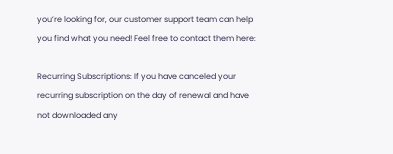you’re looking for, our customer support team can help you find what you need! Feel free to contact them here:

Recurring Subscriptions: If you have canceled your recurring subscription on the day of renewal and have not downloaded any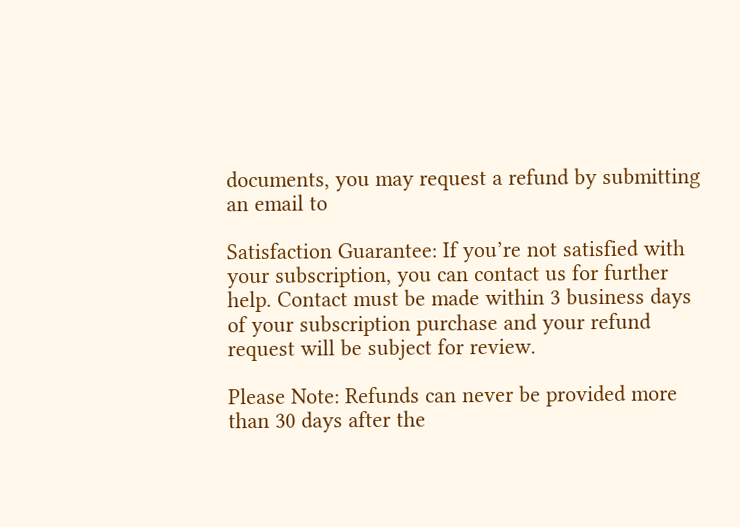documents, you may request a refund by submitting an email to

Satisfaction Guarantee: If you’re not satisfied with your subscription, you can contact us for further help. Contact must be made within 3 business days of your subscription purchase and your refund request will be subject for review.

Please Note: Refunds can never be provided more than 30 days after the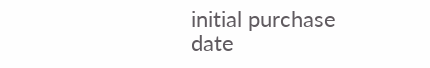initial purchase date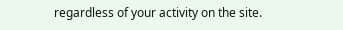regardless of your activity on the site.